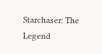Starchaser: The Legend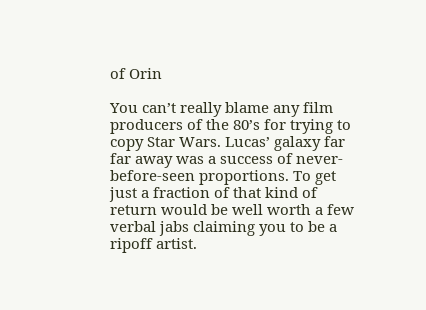of Orin

You can’t really blame any film producers of the 80’s for trying to copy Star Wars. Lucas’ galaxy far far away was a success of never-before-seen proportions. To get just a fraction of that kind of return would be well worth a few verbal jabs claiming you to be a ripoff artist.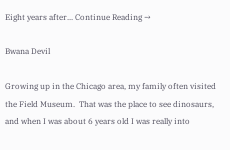Eight years after... Continue Reading →

Bwana Devil

Growing up in the Chicago area, my family often visited the Field Museum.  That was the place to see dinosaurs, and when I was about 6 years old I was really into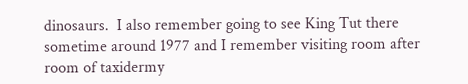dinosaurs.  I also remember going to see King Tut there sometime around 1977 and I remember visiting room after room of taxidermy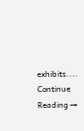exhibits.... Continue Reading →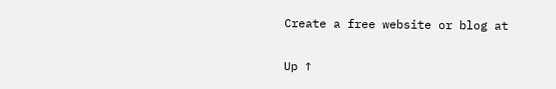Create a free website or blog at

Up ↑